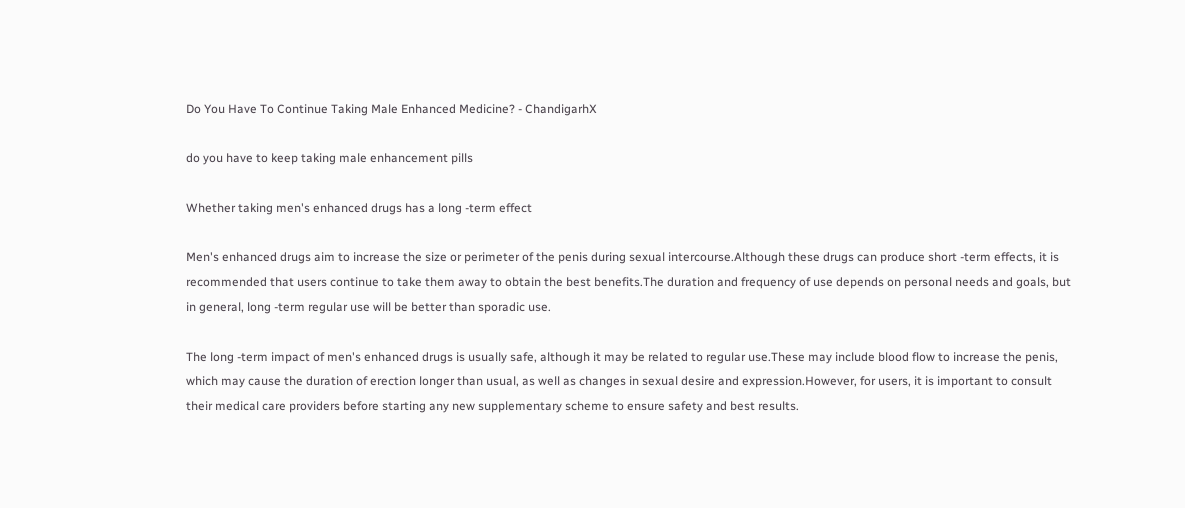Do You Have To Continue Taking Male Enhanced Medicine? - ChandigarhX

do you have to keep taking male enhancement pills

Whether taking men's enhanced drugs has a long -term effect

Men's enhanced drugs aim to increase the size or perimeter of the penis during sexual intercourse.Although these drugs can produce short -term effects, it is recommended that users continue to take them away to obtain the best benefits.The duration and frequency of use depends on personal needs and goals, but in general, long -term regular use will be better than sporadic use.

The long -term impact of men's enhanced drugs is usually safe, although it may be related to regular use.These may include blood flow to increase the penis, which may cause the duration of erection longer than usual, as well as changes in sexual desire and expression.However, for users, it is important to consult their medical care providers before starting any new supplementary scheme to ensure safety and best results.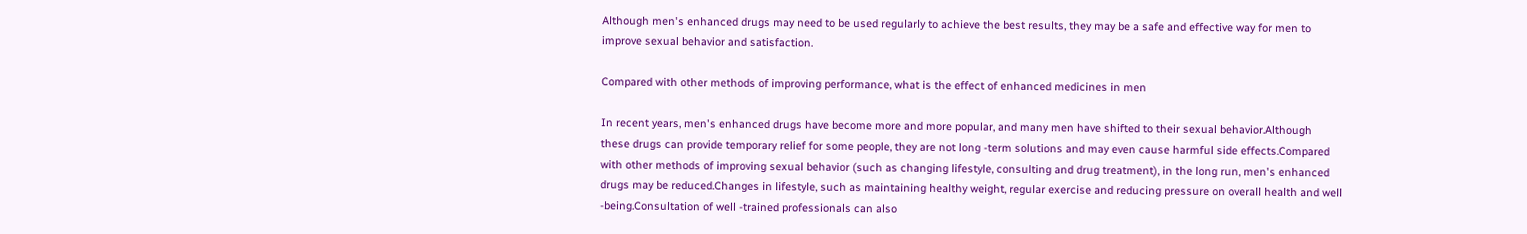Although men's enhanced drugs may need to be used regularly to achieve the best results, they may be a safe and effective way for men to improve sexual behavior and satisfaction.

Compared with other methods of improving performance, what is the effect of enhanced medicines in men

In recent years, men's enhanced drugs have become more and more popular, and many men have shifted to their sexual behavior.Although these drugs can provide temporary relief for some people, they are not long -term solutions and may even cause harmful side effects.Compared with other methods of improving sexual behavior (such as changing lifestyle, consulting and drug treatment), in the long run, men's enhanced drugs may be reduced.Changes in lifestyle, such as maintaining healthy weight, regular exercise and reducing pressure on overall health and well -being.Consultation of well -trained professionals can also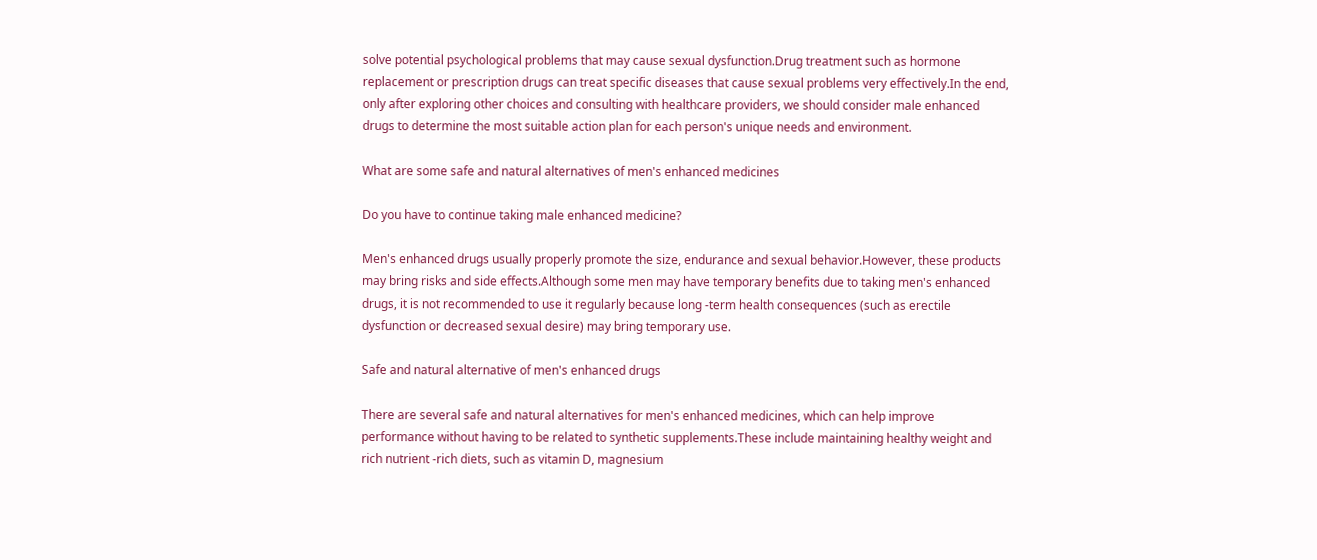solve potential psychological problems that may cause sexual dysfunction.Drug treatment such as hormone replacement or prescription drugs can treat specific diseases that cause sexual problems very effectively.In the end, only after exploring other choices and consulting with healthcare providers, we should consider male enhanced drugs to determine the most suitable action plan for each person's unique needs and environment.

What are some safe and natural alternatives of men's enhanced medicines

Do you have to continue taking male enhanced medicine?

Men's enhanced drugs usually properly promote the size, endurance and sexual behavior.However, these products may bring risks and side effects.Although some men may have temporary benefits due to taking men's enhanced drugs, it is not recommended to use it regularly because long -term health consequences (such as erectile dysfunction or decreased sexual desire) may bring temporary use.

Safe and natural alternative of men's enhanced drugs

There are several safe and natural alternatives for men's enhanced medicines, which can help improve performance without having to be related to synthetic supplements.These include maintaining healthy weight and rich nutrient -rich diets, such as vitamin D, magnesium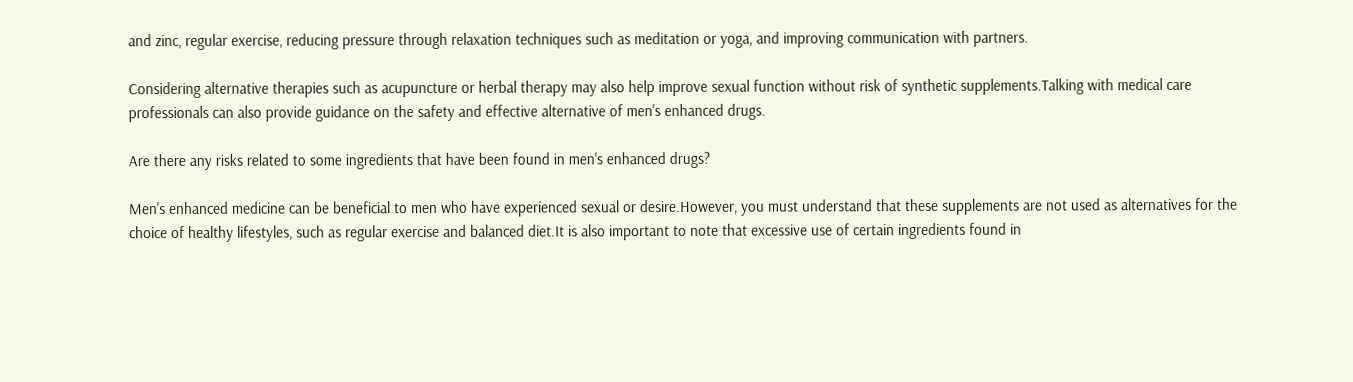and zinc, regular exercise, reducing pressure through relaxation techniques such as meditation or yoga, and improving communication with partners.

Considering alternative therapies such as acupuncture or herbal therapy may also help improve sexual function without risk of synthetic supplements.Talking with medical care professionals can also provide guidance on the safety and effective alternative of men's enhanced drugs.

Are there any risks related to some ingredients that have been found in men's enhanced drugs?

Men's enhanced medicine can be beneficial to men who have experienced sexual or desire.However, you must understand that these supplements are not used as alternatives for the choice of healthy lifestyles, such as regular exercise and balanced diet.It is also important to note that excessive use of certain ingredients found in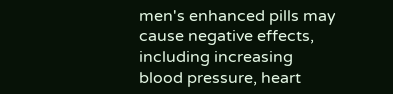men's enhanced pills may cause negative effects, including increasing blood pressure, heart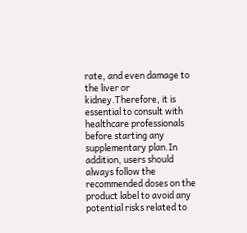rate, and even damage to the liver or kidney.Therefore, it is essential to consult with healthcare professionals before starting any supplementary plan.In addition, users should always follow the recommended doses on the product label to avoid any potential risks related to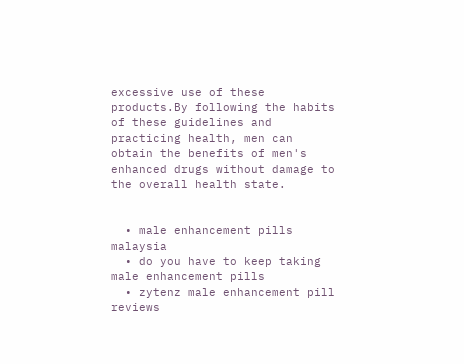excessive use of these products.By following the habits of these guidelines and practicing health, men can obtain the benefits of men's enhanced drugs without damage to the overall health state.


  • male enhancement pills malaysia
  • do you have to keep taking male enhancement pills
  • zytenz male enhancement pill reviews